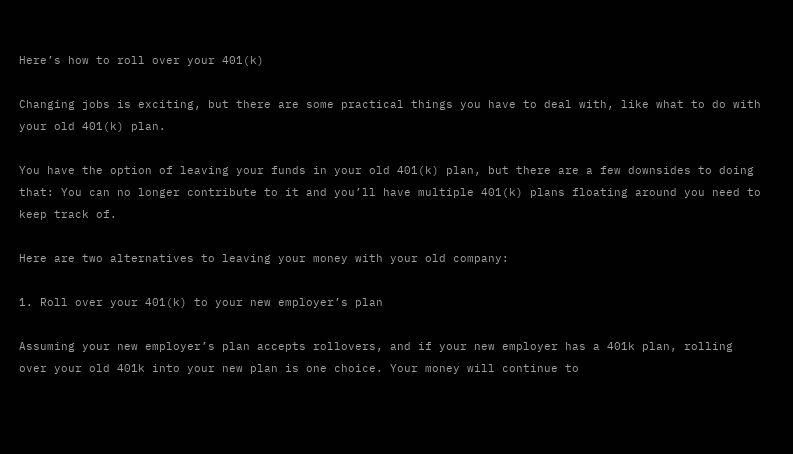Here’s how to roll over your 401(k)

Changing jobs is exciting, but there are some practical things you have to deal with, like what to do with your old 401(k) plan.

You have the option of leaving your funds in your old 401(k) plan, but there are a few downsides to doing that: You can no longer contribute to it and you’ll have multiple 401(k) plans floating around you need to keep track of.

Here are two alternatives to leaving your money with your old company:

1. Roll over your 401(k) to your new employer’s plan

Assuming your new employer’s plan accepts rollovers, and if your new employer has a 401k plan, rolling over your old 401k into your new plan is one choice. Your money will continue to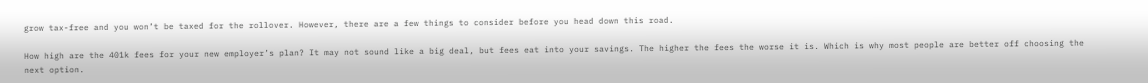grow tax-free and you won’t be taxed for the rollover. However, there are a few things to consider before you head down this road.

How high are the 401k fees for your new employer’s plan? It may not sound like a big deal, but fees eat into your savings. The higher the fees the worse it is. Which is why most people are better off choosing the next option.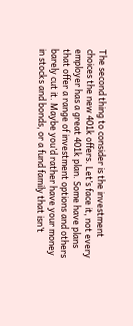The second thing to consider is the investment choices the new 401k offers. Let’s face it, not every employer has a great 401k plan. Some have plans that offer a range of investment options and others barely cut it. Maybe you’d rather have your money in stocks and bonds, or a fund family that isn’t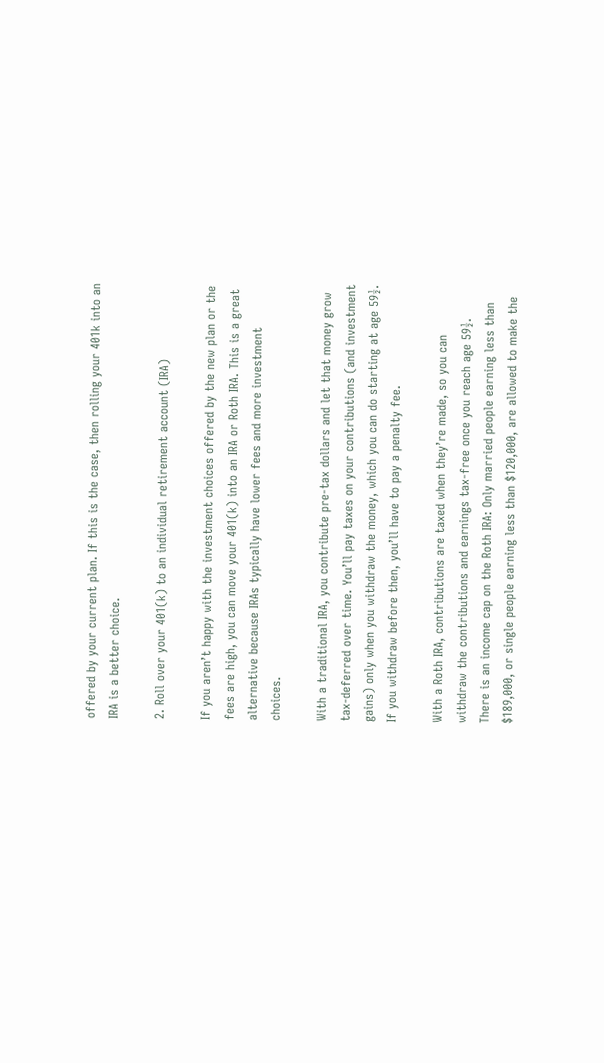offered by your current plan. If this is the case, then rolling your 401k into an IRA is a better choice.

2. Roll over your 401(k) to an individual retirement account (IRA)

If you aren’t happy with the investment choices offered by the new plan or the fees are high, you can move your 401(k) into an IRA or Roth IRA. This is a great alternative because IRAs typically have lower fees and more investment choices.

With a traditional IRA, you contribute pre-tax dollars and let that money grow tax-deferred over time. You’ll pay taxes on your contributions (and investment gains) only when you withdraw the money, which you can do starting at age 59½. If you withdraw before then, you’ll have to pay a penalty fee.

With a Roth IRA, contributions are taxed when they’re made, so you can withdraw the contributions and earnings tax-free once you reach age 59½. There is an income cap on the Roth IRA: Only married people earning less than $189,000, or single people earning less than $120,000, are allowed to make the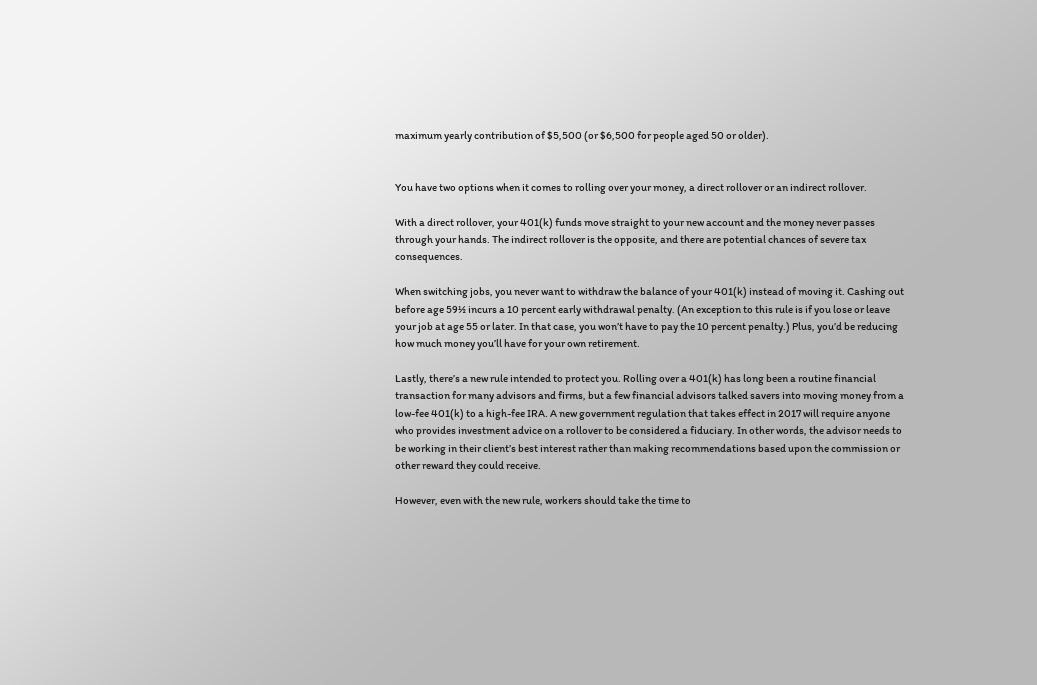maximum yearly contribution of $5,500 (or $6,500 for people aged 50 or older).


You have two options when it comes to rolling over your money, a direct rollover or an indirect rollover.

With a direct rollover, your 401(k) funds move straight to your new account and the money never passes through your hands. The indirect rollover is the opposite, and there are potential chances of severe tax consequences.

When switching jobs, you never want to withdraw the balance of your 401(k) instead of moving it. Cashing out before age 59½ incurs a 10 percent early withdrawal penalty. (An exception to this rule is if you lose or leave your job at age 55 or later. In that case, you won’t have to pay the 10 percent penalty.) Plus, you’d be reducing how much money you’ll have for your own retirement.

Lastly, there’s a new rule intended to protect you. Rolling over a 401(k) has long been a routine financial transaction for many advisors and firms, but a few financial advisors talked savers into moving money from a low-fee 401(k) to a high-fee IRA. A new government regulation that takes effect in 2017 will require anyone who provides investment advice on a rollover to be considered a fiduciary. In other words, the advisor needs to be working in their client’s best interest rather than making recommendations based upon the commission or other reward they could receive.

However, even with the new rule, workers should take the time to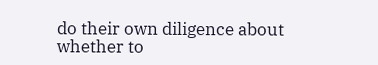do their own diligence about whether to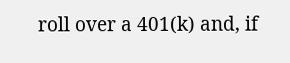roll over a 401(k) and, if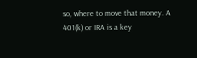so, where to move that money. A 401(k) or IRA is a key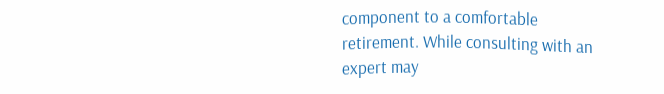component to a comfortable retirement. While consulting with an expert may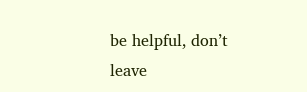be helpful, don’t leave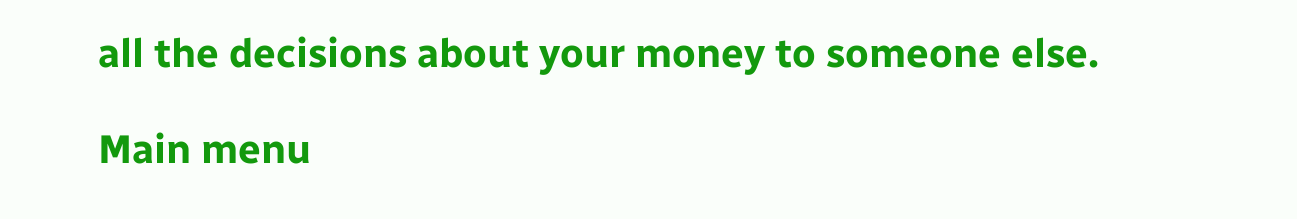all the decisions about your money to someone else.

Main menu